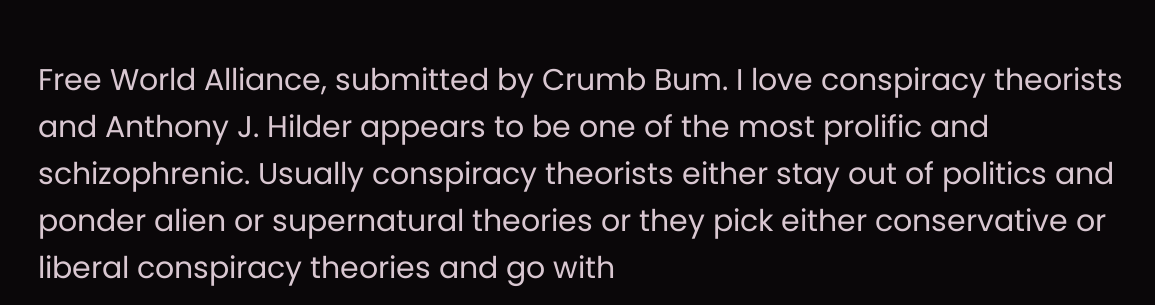Free World Alliance, submitted by Crumb Bum. I love conspiracy theorists and Anthony J. Hilder appears to be one of the most prolific and schizophrenic. Usually conspiracy theorists either stay out of politics and ponder alien or supernatural theories or they pick either conservative or liberal conspiracy theories and go with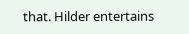that. Hilder entertains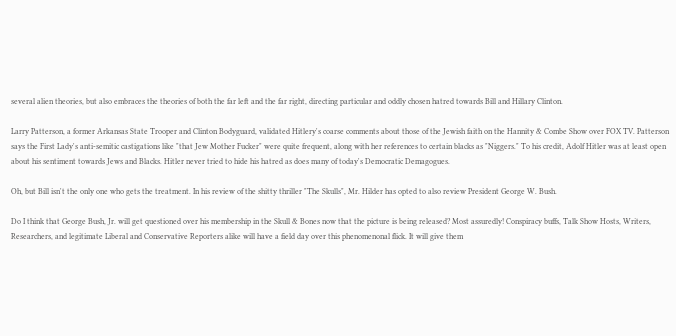several alien theories, but also embraces the theories of both the far left and the far right, directing particular and oddly chosen hatred towards Bill and Hillary Clinton.

Larry Patterson, a former Arkansas State Trooper and Clinton Bodyguard, validated Hitlery's coarse comments about those of the Jewish faith on the Hannity & Combe Show over FOX TV. Patterson says the First Lady's anti-semitic castigations like "that Jew Mother Fucker" were quite frequent, along with her references to certain blacks as "Niggers." To his credit, Adolf Hitler was at least open about his sentiment towards Jews and Blacks. Hitler never tried to hide his hatred as does many of today's Democratic Demagogues.

Oh, but Bill isn't the only one who gets the treatment. In his review of the shitty thriller "The Skulls", Mr. Hilder has opted to also review President George W. Bush.

Do I think that George Bush, Jr. will get questioned over his membership in the Skull & Bones now that the picture is being released? Most assuredly! Conspiracy buffs, Talk Show Hosts, Writers, Researchers, and legitimate Liberal and Conservative Reporters alike will have a field day over this phenomenonal flick. It will give them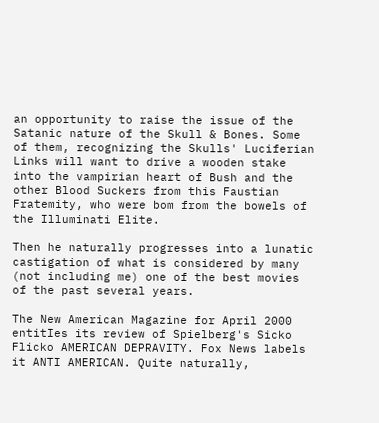an opportunity to raise the issue of the Satanic nature of the Skull & Bones. Some of them, recognizing the Skulls' Luciferian Links will want to drive a wooden stake into the vampirian heart of Bush and the other Blood Suckers from this Faustian Fratemity, who were bom from the bowels of the Illuminati Elite.

Then he naturally progresses into a lunatic castigation of what is considered by many (not including me) one of the best movies of the past several years.

The New American Magazine for April 2000 entitIes its review of Spielberg's Sicko Flicko AMERICAN DEPRAVITY. Fox News labels it ANTI AMERICAN. Quite naturally,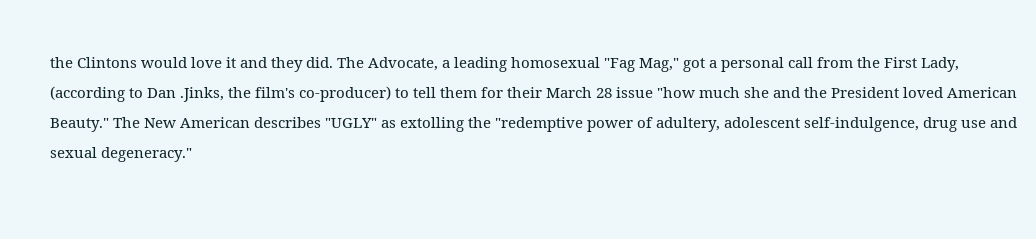the Clintons would love it and they did. The Advocate, a leading homosexual "Fag Mag," got a personal call from the First Lady, (according to Dan .Jinks, the film's co-producer) to tell them for their March 28 issue "how much she and the President loved American Beauty." The New American describes "UGLY" as extolling the "redemptive power of adultery, adolescent self-indulgence, drug use and sexual degeneracy."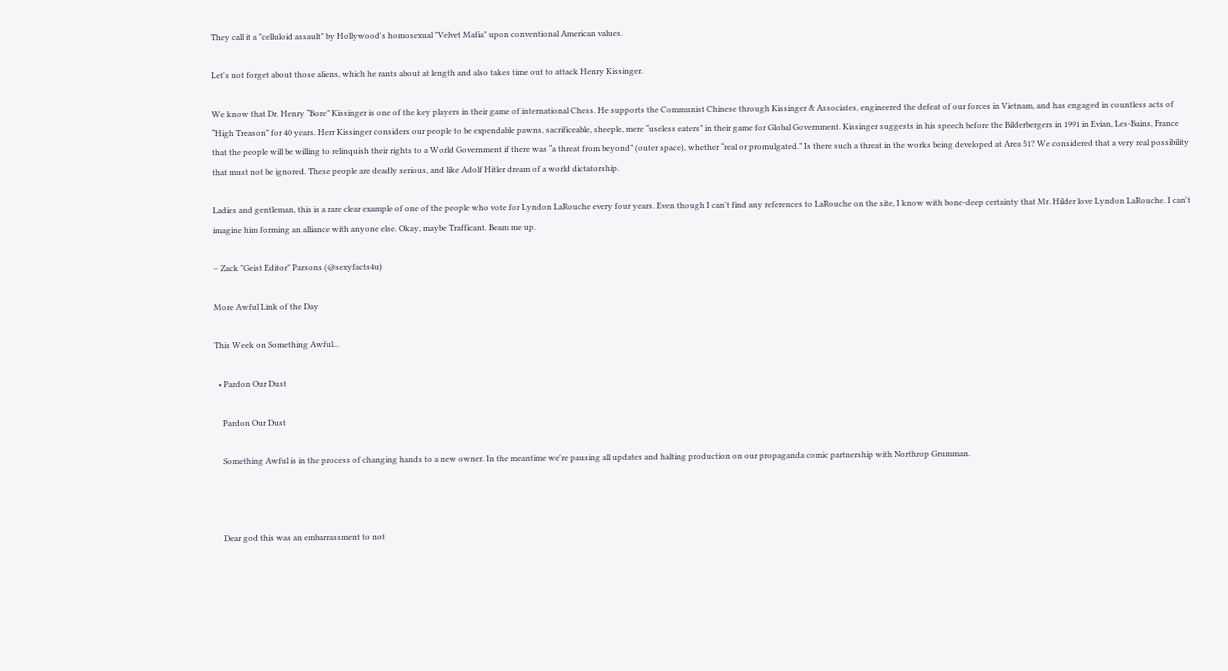They call it a "celluloid assault" by Hollywood's homosexual "Velvet Mafia" upon conventional American values.

Let's not forget about those aliens, which he rants about at length and also takes time out to attack Henry Kissinger.

We know that Dr. Henry “Bore” Kissinger is one of the key players in their game of international Chess. He supports the Communist Chinese through Kissinger & Associates, engineered the defeat of our forces in Vietnam, and has engaged in countless acts of “High Treason” for 40 years. Herr Kissinger considers our people to be expendable pawns, sacrificeable, sheeple, mere “useless eaters” in their game for Global Government. Kissinger suggests in his speech before the Bilderbergers in 1991 in Evian, Les-Bains, France that the people will be willing to relinquish their rights to a World Government if there was “a threat from beyond” (outer space), whether “real or promulgated.” Is there such a threat in the works being developed at Area 51? We considered that a very real possibility that must not be ignored. These people are deadly serious, and like Adolf Hitler dream of a world dictatorship.

Ladies and gentleman, this is a rare clear example of one of the people who vote for Lyndon LaRouche every four years. Even though I can't find any references to LaRouche on the site, I know with bone-deep certainty that Mr. Hilder love Lyndon LaRouche. I can't imagine him forming an alliance with anyone else. Okay, maybe Trafficant. Beam me up.

– Zack "Geist Editor" Parsons (@sexyfacts4u)

More Awful Link of the Day

This Week on Something Awful...

  • Pardon Our Dust

    Pardon Our Dust

    Something Awful is in the process of changing hands to a new owner. In the meantime we're pausing all updates and halting production on our propaganda comic partnership with Northrop Grumman.



    Dear god this was an embarrassment to not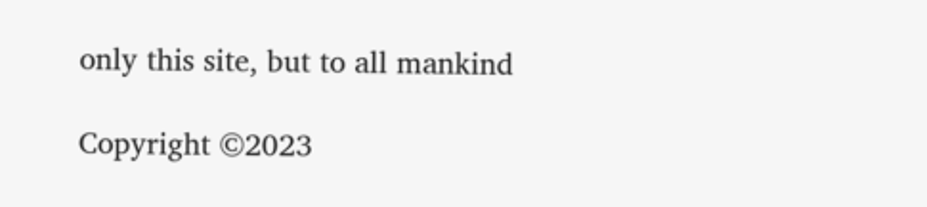only this site, but to all mankind

Copyright ©2023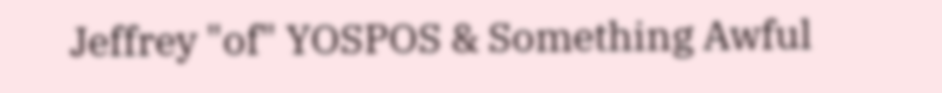Jeffrey "of" YOSPOS & Something Awful